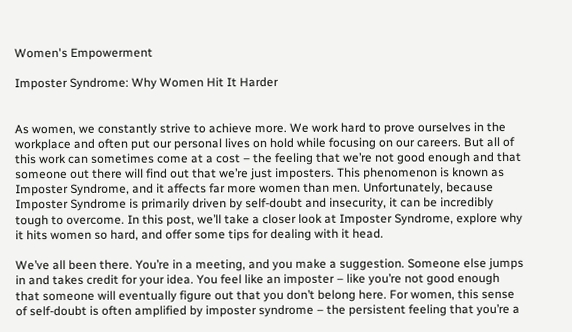Women's Empowerment

Imposter Syndrome: Why Women Hit It Harder


As women, we constantly strive to achieve more. We work hard to prove ourselves in the workplace and often put our personal lives on hold while focusing on our careers. But all of this work can sometimes come at a cost – the feeling that we’re not good enough and that someone out there will find out that we’re just imposters. This phenomenon is known as Imposter Syndrome, and it affects far more women than men. Unfortunately, because Imposter Syndrome is primarily driven by self-doubt and insecurity, it can be incredibly tough to overcome. In this post, we’ll take a closer look at Imposter Syndrome, explore why it hits women so hard, and offer some tips for dealing with it head.

We’ve all been there. You’re in a meeting, and you make a suggestion. Someone else jumps in and takes credit for your idea. You feel like an imposter – like you’re not good enough that someone will eventually figure out that you don’t belong here. For women, this sense of self-doubt is often amplified by imposter syndrome – the persistent feeling that you’re a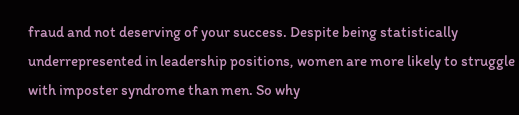fraud and not deserving of your success. Despite being statistically underrepresented in leadership positions, women are more likely to struggle with imposter syndrome than men. So why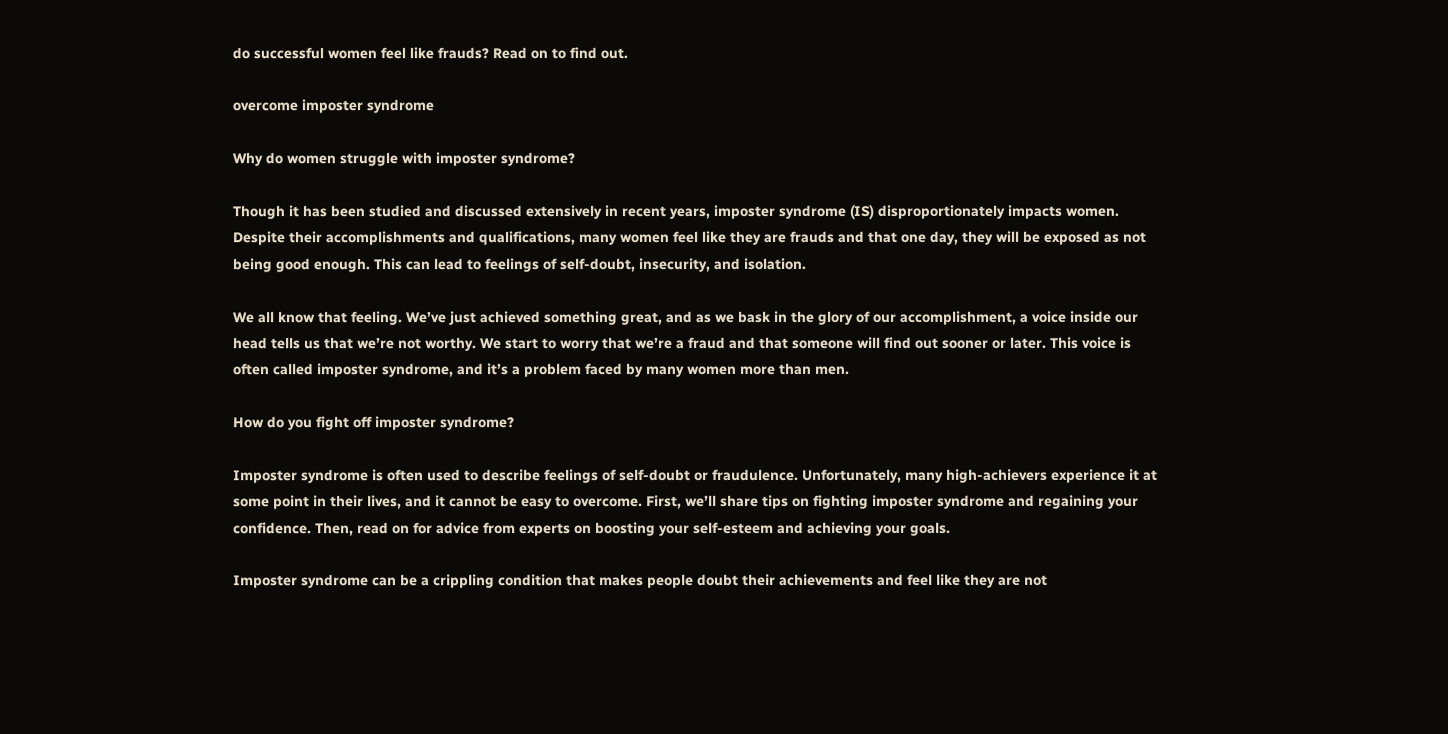do successful women feel like frauds? Read on to find out.

overcome imposter syndrome

Why do women struggle with imposter syndrome?

Though it has been studied and discussed extensively in recent years, imposter syndrome (IS) disproportionately impacts women. Despite their accomplishments and qualifications, many women feel like they are frauds and that one day, they will be exposed as not being good enough. This can lead to feelings of self-doubt, insecurity, and isolation.

We all know that feeling. We’ve just achieved something great, and as we bask in the glory of our accomplishment, a voice inside our head tells us that we’re not worthy. We start to worry that we’re a fraud and that someone will find out sooner or later. This voice is often called imposter syndrome, and it’s a problem faced by many women more than men.

How do you fight off imposter syndrome?

Imposter syndrome is often used to describe feelings of self-doubt or fraudulence. Unfortunately, many high-achievers experience it at some point in their lives, and it cannot be easy to overcome. First, we’ll share tips on fighting imposter syndrome and regaining your confidence. Then, read on for advice from experts on boosting your self-esteem and achieving your goals.

Imposter syndrome can be a crippling condition that makes people doubt their achievements and feel like they are not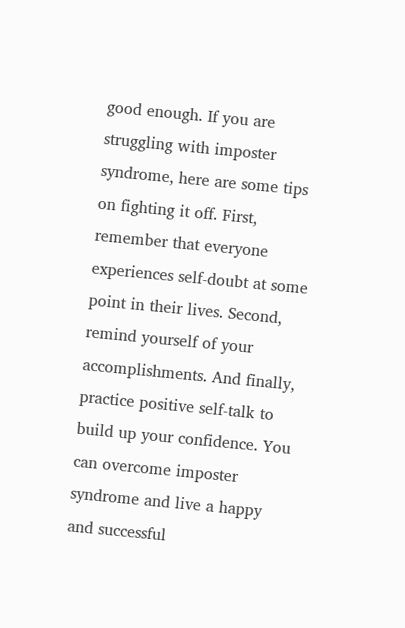good enough. If you are struggling with imposter syndrome, here are some tips on fighting it off. First, remember that everyone experiences self-doubt at some point in their lives. Second, remind yourself of your accomplishments. And finally, practice positive self-talk to build up your confidence. You can overcome imposter syndrome and live a happy and successful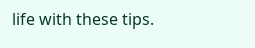life with these tips.